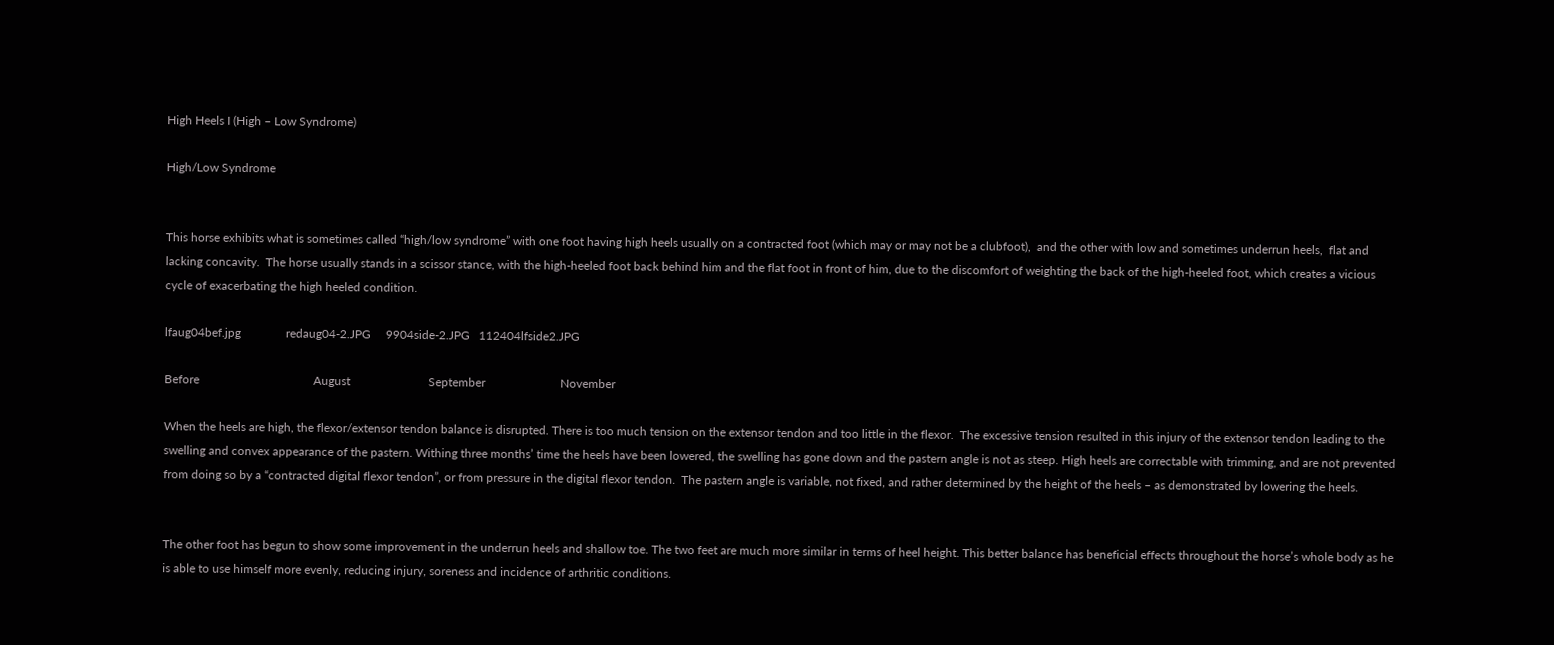High Heels I (High – Low Syndrome)

High/Low Syndrome


This horse exhibits what is sometimes called “high/low syndrome” with one foot having high heels usually on a contracted foot (which may or may not be a clubfoot),  and the other with low and sometimes underrun heels,  flat and  lacking concavity.  The horse usually stands in a scissor stance, with the high-heeled foot back behind him and the flat foot in front of him, due to the discomfort of weighting the back of the high-heeled foot, which creates a vicious cycle of exacerbating the high heeled condition.

lfaug04bef.jpg               redaug04-2.JPG     9904side-2.JPG   112404lfside2.JPG

Before                                      August                          September                         November

When the heels are high, the flexor/extensor tendon balance is disrupted. There is too much tension on the extensor tendon and too little in the flexor.  The excessive tension resulted in this injury of the extensor tendon leading to the swelling and convex appearance of the pastern. Withing three months’ time the heels have been lowered, the swelling has gone down and the pastern angle is not as steep. High heels are correctable with trimming, and are not prevented from doing so by a “contracted digital flexor tendon”, or from pressure in the digital flexor tendon.  The pastern angle is variable, not fixed, and rather determined by the height of the heels – as demonstrated by lowering the heels.


The other foot has begun to show some improvement in the underrun heels and shallow toe. The two feet are much more similar in terms of heel height. This better balance has beneficial effects throughout the horse’s whole body as he is able to use himself more evenly, reducing injury, soreness and incidence of arthritic conditions.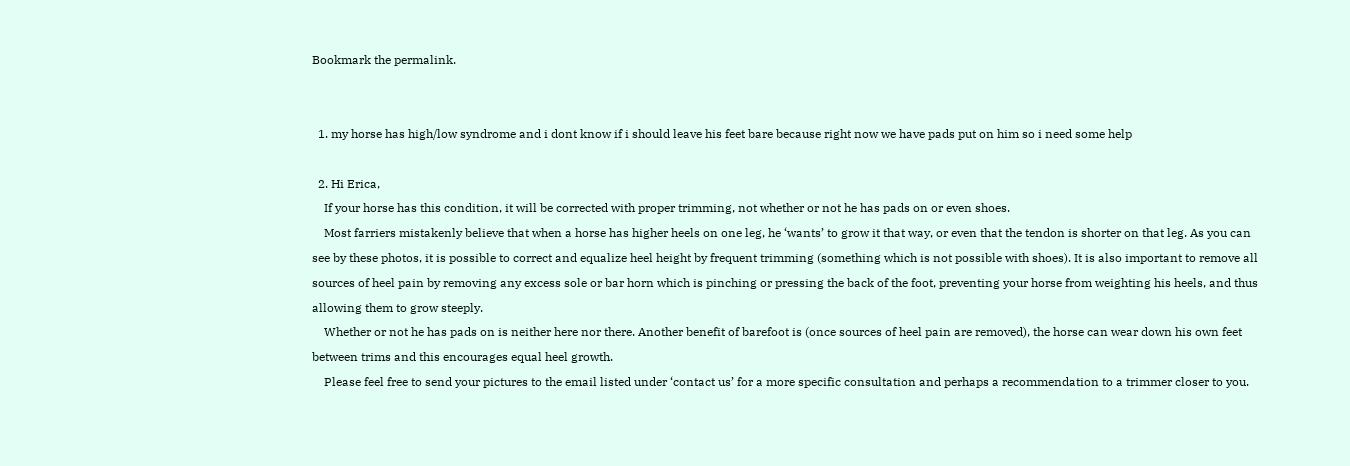Bookmark the permalink.


  1. my horse has high/low syndrome and i dont know if i should leave his feet bare because right now we have pads put on him so i need some help

  2. Hi Erica,
    If your horse has this condition, it will be corrected with proper trimming, not whether or not he has pads on or even shoes.
    Most farriers mistakenly believe that when a horse has higher heels on one leg, he ‘wants’ to grow it that way, or even that the tendon is shorter on that leg. As you can see by these photos, it is possible to correct and equalize heel height by frequent trimming (something which is not possible with shoes). It is also important to remove all sources of heel pain by removing any excess sole or bar horn which is pinching or pressing the back of the foot, preventing your horse from weighting his heels, and thus allowing them to grow steeply.
    Whether or not he has pads on is neither here nor there. Another benefit of barefoot is (once sources of heel pain are removed), the horse can wear down his own feet between trims and this encourages equal heel growth.
    Please feel free to send your pictures to the email listed under ‘contact us’ for a more specific consultation and perhaps a recommendation to a trimmer closer to you.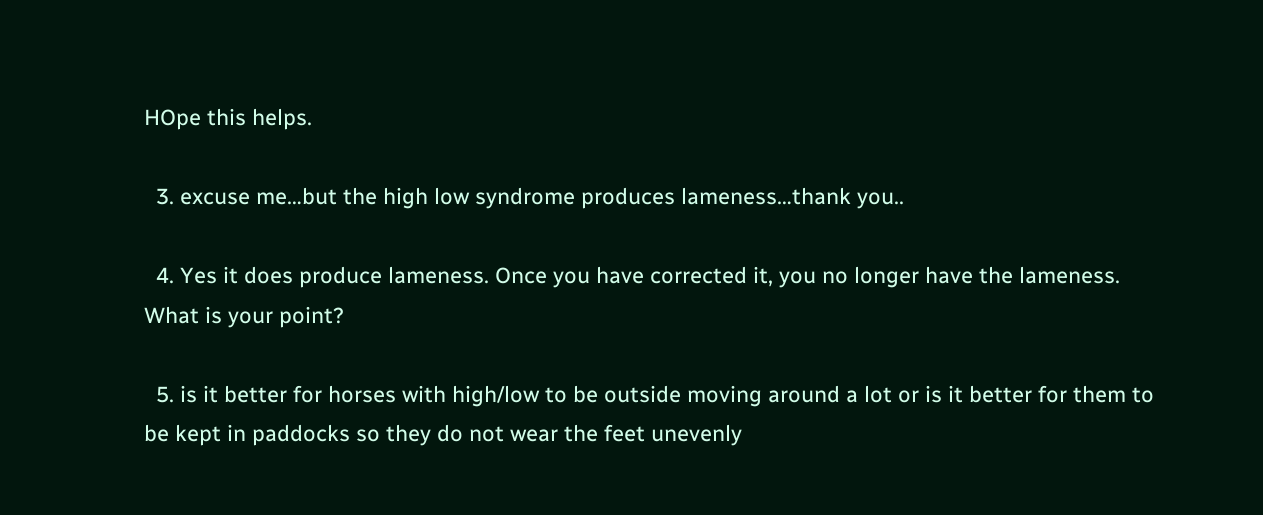HOpe this helps.

  3. excuse me…but the high low syndrome produces lameness…thank you..

  4. Yes it does produce lameness. Once you have corrected it, you no longer have the lameness. What is your point?

  5. is it better for horses with high/low to be outside moving around a lot or is it better for them to be kept in paddocks so they do not wear the feet unevenly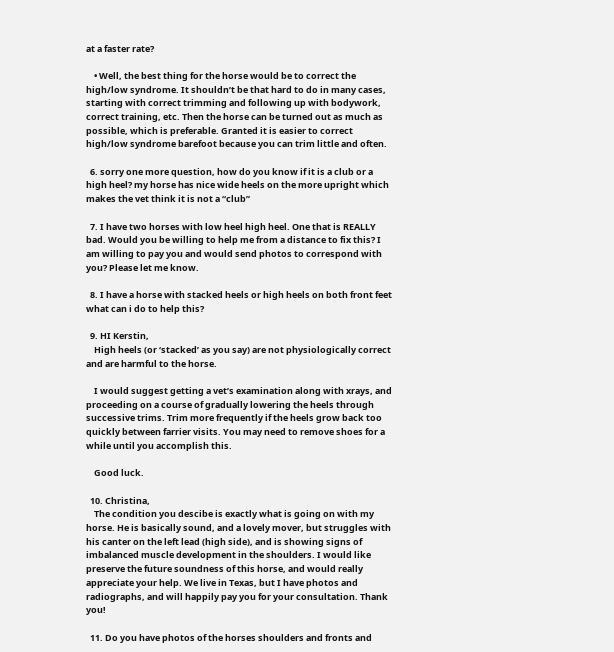at a faster rate?

    • Well, the best thing for the horse would be to correct the high/low syndrome. It shouldn’t be that hard to do in many cases, starting with correct trimming and following up with bodywork, correct training, etc. Then the horse can be turned out as much as possible, which is preferable. Granted it is easier to correct high/low syndrome barefoot because you can trim little and often.

  6. sorry one more question, how do you know if it is a club or a high heel? my horse has nice wide heels on the more upright which makes the vet think it is not a “club”

  7. I have two horses with low heel high heel. One that is REALLY bad. Would you be willing to help me from a distance to fix this? I am willing to pay you and would send photos to correspond with you? Please let me know.

  8. I have a horse with stacked heels or high heels on both front feet what can i do to help this?

  9. HI Kerstin,
    High heels (or ‘stacked’ as you say) are not physiologically correct and are harmful to the horse.

    I would suggest getting a vet’s examination along with xrays, and proceeding on a course of gradually lowering the heels through successive trims. Trim more frequently if the heels grow back too quickly between farrier visits. You may need to remove shoes for a while until you accomplish this.

    Good luck.

  10. Christina,
    The condition you descibe is exactly what is going on with my horse. He is basically sound, and a lovely mover, but struggles with his canter on the left lead (high side), and is showing signs of imbalanced muscle development in the shoulders. I would like preserve the future soundness of this horse, and would really appreciate your help. We live in Texas, but I have photos and radiographs, and will happily pay you for your consultation. Thank you!

  11. Do you have photos of the horses shoulders and fronts and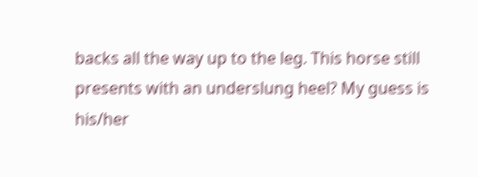backs all the way up to the leg. This horse still presents with an underslung heel? My guess is his/her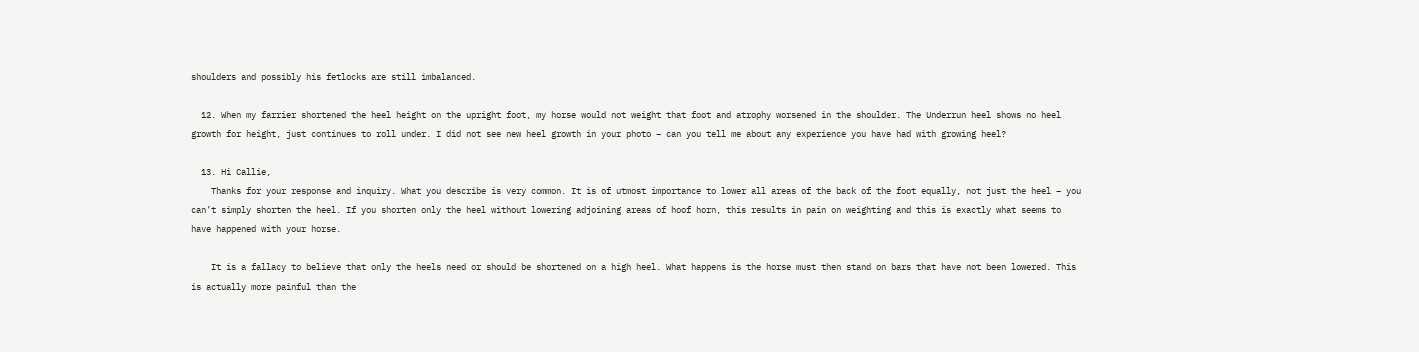shoulders and possibly his fetlocks are still imbalanced.

  12. When my farrier shortened the heel height on the upright foot, my horse would not weight that foot and atrophy worsened in the shoulder. The Underrun heel shows no heel growth for height, just continues to roll under. I did not see new heel growth in your photo – can you tell me about any experience you have had with growing heel?

  13. Hi Callie,
    Thanks for your response and inquiry. What you describe is very common. It is of utmost importance to lower all areas of the back of the foot equally, not just the heel – you can’t simply shorten the heel. If you shorten only the heel without lowering adjoining areas of hoof horn, this results in pain on weighting and this is exactly what seems to have happened with your horse.

    It is a fallacy to believe that only the heels need or should be shortened on a high heel. What happens is the horse must then stand on bars that have not been lowered. This is actually more painful than the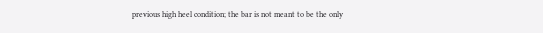previous high heel condition; the bar is not meant to be the only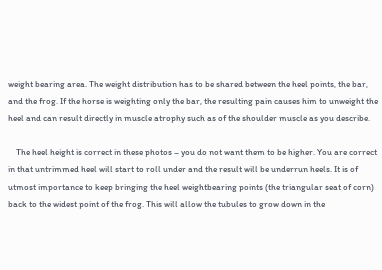weight bearing area. The weight distribution has to be shared between the heel points, the bar, and the frog. If the horse is weighting only the bar, the resulting pain causes him to unweight the heel and can result directly in muscle atrophy such as of the shoulder muscle as you describe.

    The heel height is correct in these photos – you do not want them to be higher. You are correct in that untrimmed heel will start to roll under and the result will be underrun heels. It is of utmost importance to keep bringing the heel weightbearing points (the triangular seat of corn) back to the widest point of the frog. This will allow the tubules to grow down in the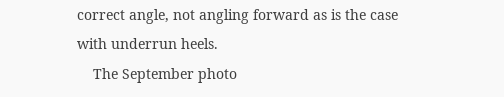correct angle, not angling forward as is the case with underrun heels.
    The September photo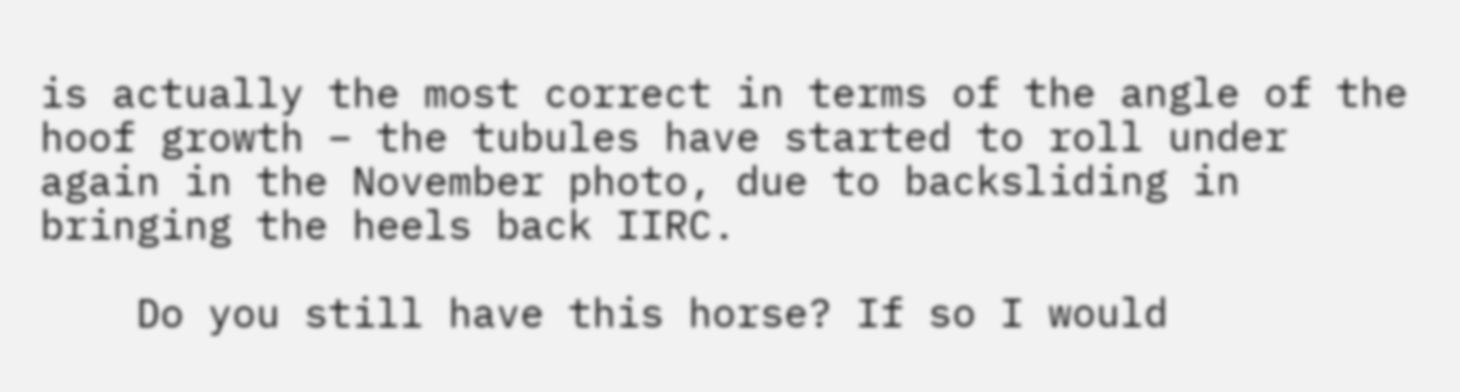is actually the most correct in terms of the angle of the hoof growth – the tubules have started to roll under again in the November photo, due to backsliding in bringing the heels back IIRC.

    Do you still have this horse? If so I would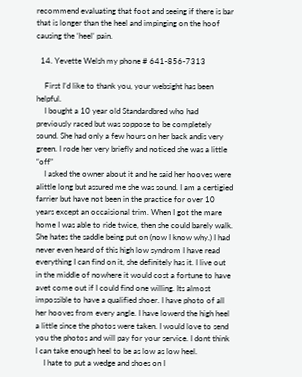recommend evaluating that foot and seeing if there is bar that is longer than the heel and impinging on the hoof causing the ‘heel’ pain.

  14. Yevette Welsh my phone # 641-856-7313

    First I’d like to thank you, your websight has been helpful.
    I bought a 10 year old Standardbred who had previously raced but was soppose to be completely sound. She had only a few hours on her back andis very green. I rode her very briefly and noticed she was a little “off”
    I asked the owner about it and he said her hooves were alittle long but assured me she was sound. I am a certigied farrier but have not been in the practice for over 10 years except an occaisional trim. When I got the mare home I was able to ride twice, then she could barely walk. She hates the saddle being put on (now I know why.) I had never even heard of this high low syndrom I have read everything I can find on it, she definitely has it. I live out in the middle of nowhere it would cost a fortune to have avet come out if I could find one willing. Its almost impossible to have a qualified shoer. I have photo of all her hooves from every angle. I have lowerd the high heel a little since the photos were taken. I would love to send you the photos and will pay for your service. I dont think I can take enough heel to be as low as low heel.
    I hate to put a wedge and shoes on I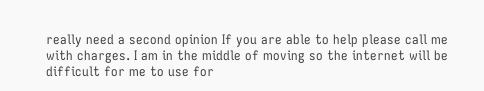really need a second opinion If you are able to help please call me with charges. I am in the middle of moving so the internet will be difficult for me to use for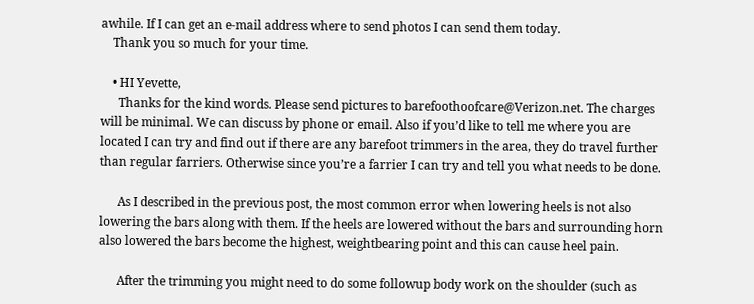awhile. If I can get an e-mail address where to send photos I can send them today.
    Thank you so much for your time.

    • HI Yevette,
      Thanks for the kind words. Please send pictures to barefoothoofcare@Verizon.net. The charges will be minimal. We can discuss by phone or email. Also if you’d like to tell me where you are located I can try and find out if there are any barefoot trimmers in the area, they do travel further than regular farriers. Otherwise since you’re a farrier I can try and tell you what needs to be done.

      As I described in the previous post, the most common error when lowering heels is not also lowering the bars along with them. If the heels are lowered without the bars and surrounding horn also lowered the bars become the highest, weightbearing point and this can cause heel pain.

      After the trimming you might need to do some followup body work on the shoulder (such as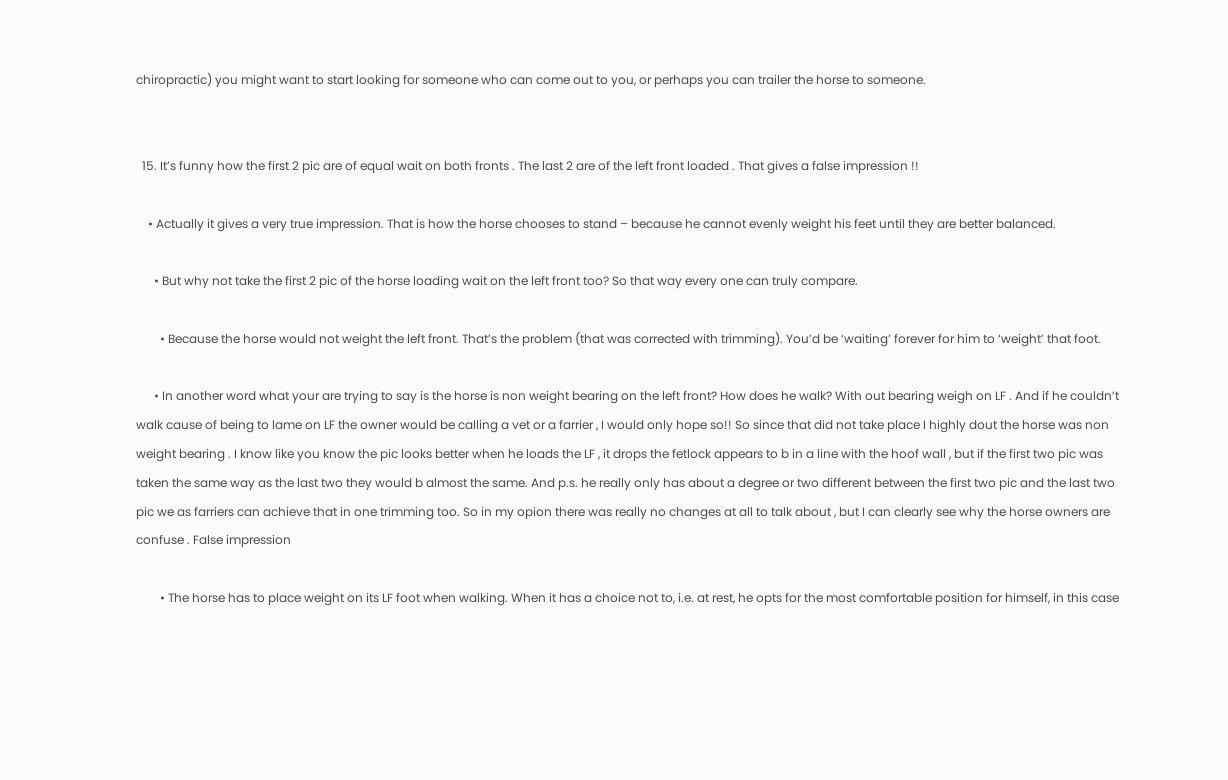chiropractic) you might want to start looking for someone who can come out to you, or perhaps you can trailer the horse to someone.


  15. It’s funny how the first 2 pic are of equal wait on both fronts . The last 2 are of the left front loaded . That gives a false impression !!

    • Actually it gives a very true impression. That is how the horse chooses to stand – because he cannot evenly weight his feet until they are better balanced.

      • But why not take the first 2 pic of the horse loading wait on the left front too? So that way every one can truly compare.

        • Because the horse would not weight the left front. That’s the problem (that was corrected with trimming). You’d be ‘waiting’ forever for him to ‘weight’ that foot.

      • In another word what your are trying to say is the horse is non weight bearing on the left front? How does he walk? With out bearing weigh on LF . And if he couldn’t walk cause of being to lame on LF the owner would be calling a vet or a farrier , I would only hope so!! So since that did not take place I highly dout the horse was non weight bearing . I know like you know the pic looks better when he loads the LF , it drops the fetlock appears to b in a line with the hoof wall , but if the first two pic was taken the same way as the last two they would b almost the same. And p.s. he really only has about a degree or two different between the first two pic and the last two pic we as farriers can achieve that in one trimming too. So in my opion there was really no changes at all to talk about , but I can clearly see why the horse owners are confuse . False impression

        • The horse has to place weight on its LF foot when walking. When it has a choice not to, i.e. at rest, he opts for the most comfortable position for himself, in this case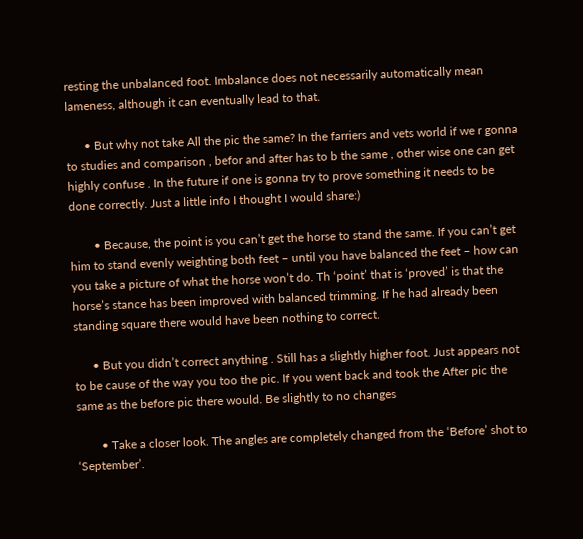resting the unbalanced foot. Imbalance does not necessarily automatically mean lameness, although it can eventually lead to that.

      • But why not take All the pic the same? In the farriers and vets world if we r gonna to studies and comparison , befor and after has to b the same , other wise one can get highly confuse . In the future if one is gonna try to prove something it needs to be done correctly. Just a little info I thought I would share:)

        • Because, the point is you can’t get the horse to stand the same. If you can’t get him to stand evenly weighting both feet – until you have balanced the feet – how can you take a picture of what the horse won’t do. Th ‘point’ that is ‘proved’ is that the horse’s stance has been improved with balanced trimming. If he had already been standing square there would have been nothing to correct.

      • But you didn’t correct anything . Still has a slightly higher foot. Just appears not to be cause of the way you too the pic. If you went back and took the After pic the same as the before pic there would. Be slightly to no changes

        • Take a closer look. The angles are completely changed from the ‘Before’ shot to ‘September’.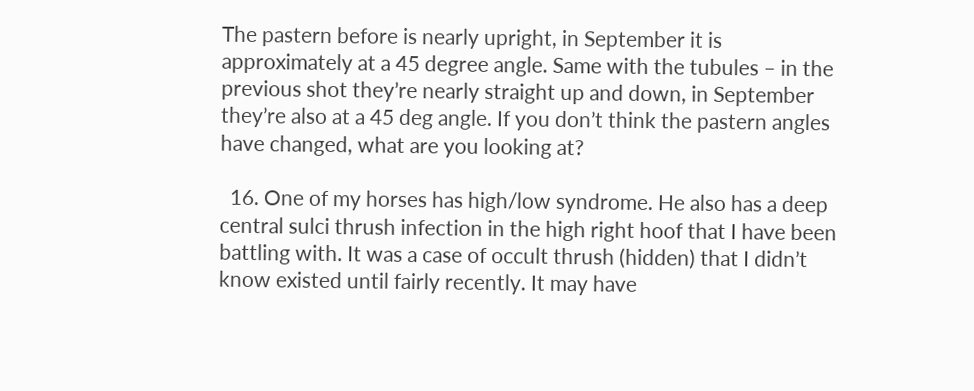The pastern before is nearly upright, in September it is approximately at a 45 degree angle. Same with the tubules – in the previous shot they’re nearly straight up and down, in September they’re also at a 45 deg angle. If you don’t think the pastern angles have changed, what are you looking at?

  16. One of my horses has high/low syndrome. He also has a deep central sulci thrush infection in the high right hoof that I have been battling with. It was a case of occult thrush (hidden) that I didn’t know existed until fairly recently. It may have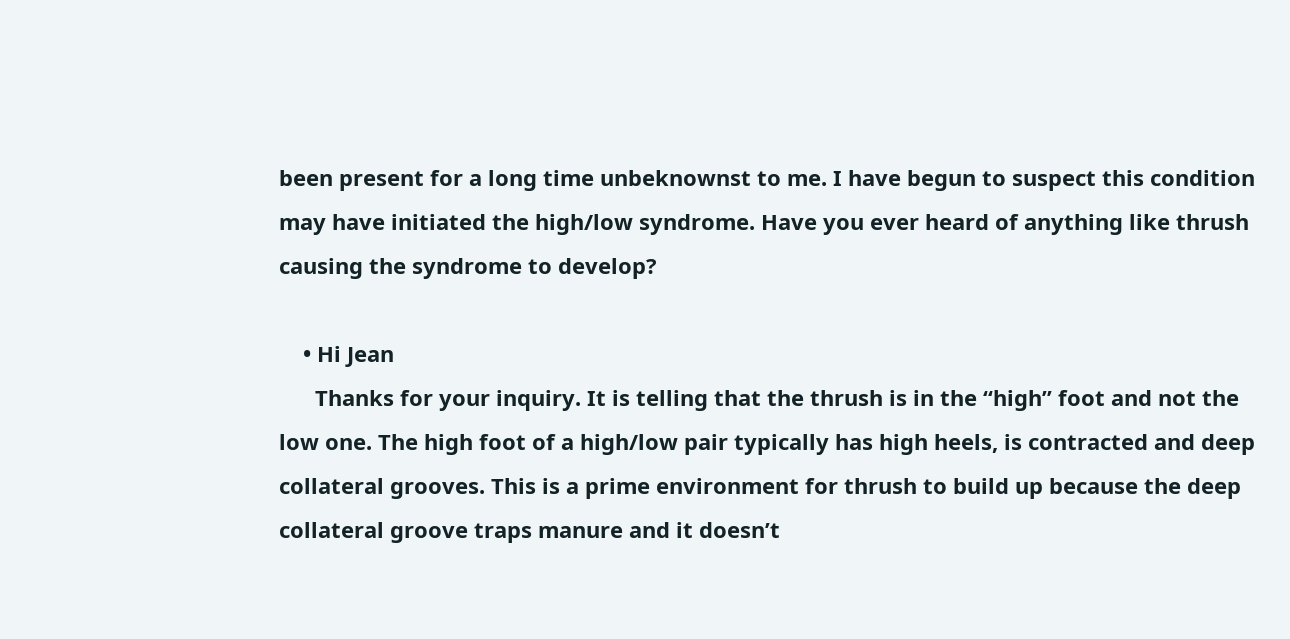been present for a long time unbeknownst to me. I have begun to suspect this condition may have initiated the high/low syndrome. Have you ever heard of anything like thrush causing the syndrome to develop?

    • Hi Jean
      Thanks for your inquiry. It is telling that the thrush is in the “high” foot and not the low one. The high foot of a high/low pair typically has high heels, is contracted and deep collateral grooves. This is a prime environment for thrush to build up because the deep collateral groove traps manure and it doesn’t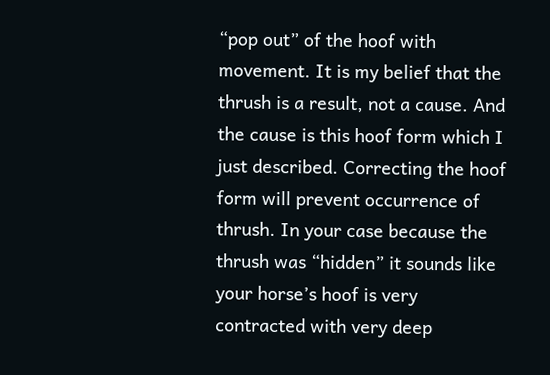“pop out” of the hoof with movement. It is my belief that the thrush is a result, not a cause. And the cause is this hoof form which I just described. Correcting the hoof form will prevent occurrence of thrush. In your case because the thrush was “hidden” it sounds like your horse’s hoof is very contracted with very deep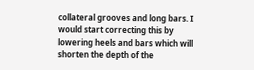collateral grooves and long bars. I would start correcting this by lowering heels and bars which will shorten the depth of the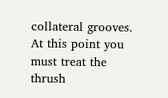collateral grooves. At this point you must treat the thrush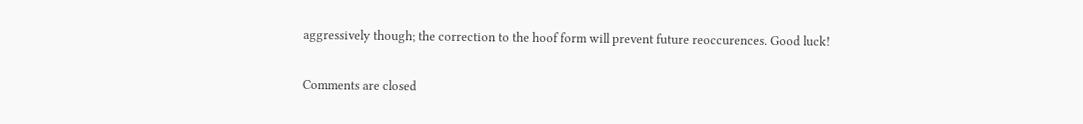aggressively though; the correction to the hoof form will prevent future reoccurences. Good luck!

Comments are closed